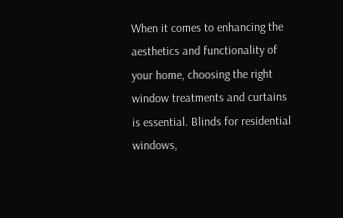When it comes to enhancing the aesthetics and functionality of your home, choosing the right window treatments and curtains is essential. Blinds for residential windows,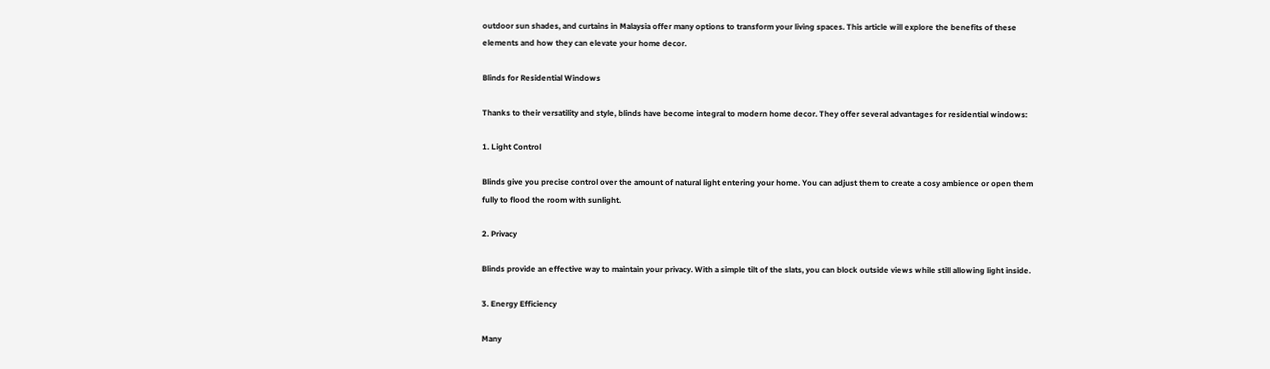outdoor sun shades, and curtains in Malaysia offer many options to transform your living spaces. This article will explore the benefits of these elements and how they can elevate your home decor.

Blinds for Residential Windows

Thanks to their versatility and style, blinds have become integral to modern home decor. They offer several advantages for residential windows:

1. Light Control

Blinds give you precise control over the amount of natural light entering your home. You can adjust them to create a cosy ambience or open them fully to flood the room with sunlight.

2. Privacy

Blinds provide an effective way to maintain your privacy. With a simple tilt of the slats, you can block outside views while still allowing light inside.

3. Energy Efficiency

Many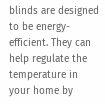blinds are designed to be energy-efficient. They can help regulate the temperature in your home by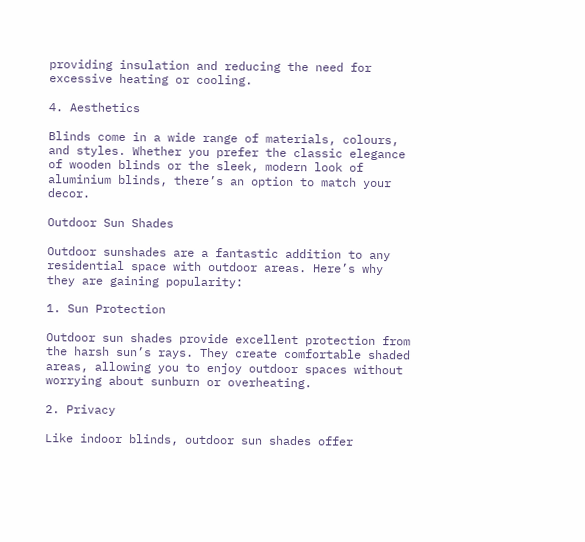providing insulation and reducing the need for excessive heating or cooling.

4. Aesthetics

Blinds come in a wide range of materials, colours, and styles. Whether you prefer the classic elegance of wooden blinds or the sleek, modern look of aluminium blinds, there’s an option to match your decor.

Outdoor Sun Shades

Outdoor sunshades are a fantastic addition to any residential space with outdoor areas. Here’s why they are gaining popularity:

1. Sun Protection

Outdoor sun shades provide excellent protection from the harsh sun’s rays. They create comfortable shaded areas, allowing you to enjoy outdoor spaces without worrying about sunburn or overheating.

2. Privacy

Like indoor blinds, outdoor sun shades offer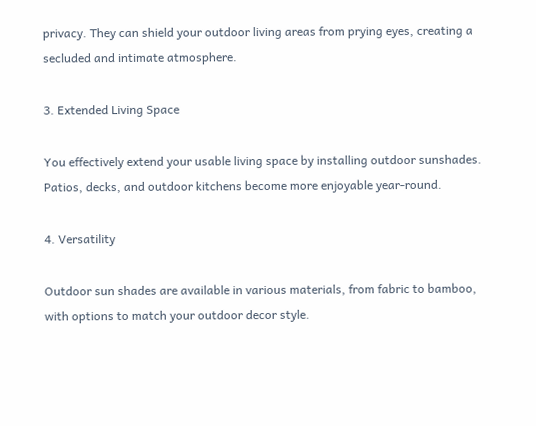privacy. They can shield your outdoor living areas from prying eyes, creating a secluded and intimate atmosphere.

3. Extended Living Space

You effectively extend your usable living space by installing outdoor sunshades. Patios, decks, and outdoor kitchens become more enjoyable year-round.

4. Versatility

Outdoor sun shades are available in various materials, from fabric to bamboo, with options to match your outdoor decor style.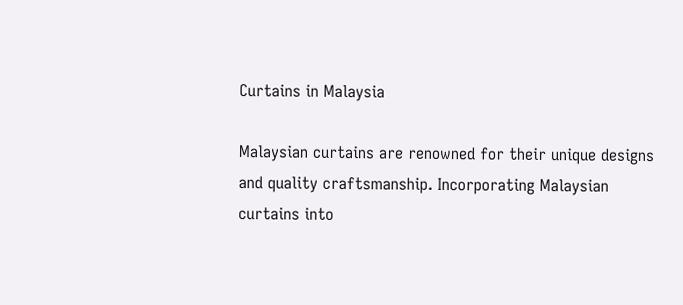Curtains in Malaysia

Malaysian curtains are renowned for their unique designs and quality craftsmanship. Incorporating Malaysian curtains into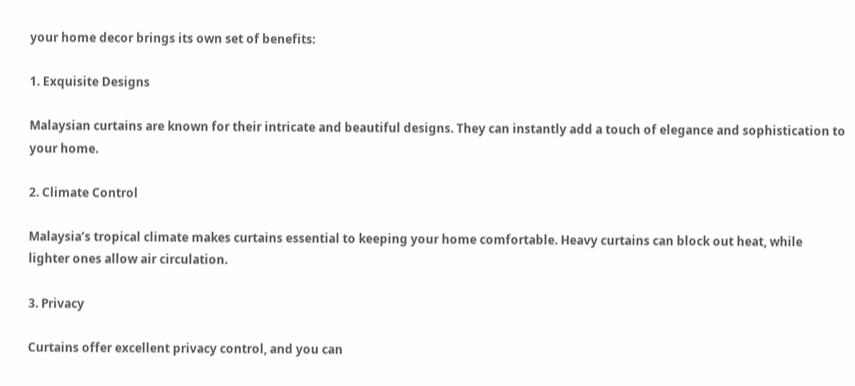your home decor brings its own set of benefits:

1. Exquisite Designs

Malaysian curtains are known for their intricate and beautiful designs. They can instantly add a touch of elegance and sophistication to your home.

2. Climate Control

Malaysia’s tropical climate makes curtains essential to keeping your home comfortable. Heavy curtains can block out heat, while lighter ones allow air circulation.

3. Privacy

Curtains offer excellent privacy control, and you can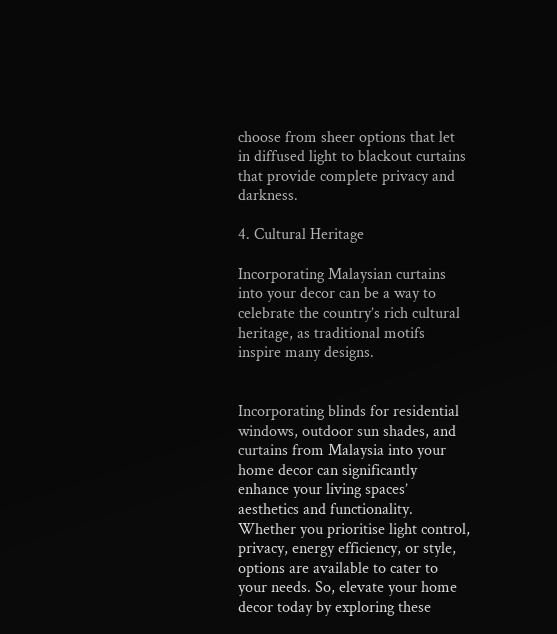choose from sheer options that let in diffused light to blackout curtains that provide complete privacy and darkness.

4. Cultural Heritage

Incorporating Malaysian curtains into your decor can be a way to celebrate the country’s rich cultural heritage, as traditional motifs inspire many designs.


Incorporating blinds for residential windows, outdoor sun shades, and curtains from Malaysia into your home decor can significantly enhance your living spaces’ aesthetics and functionality. Whether you prioritise light control, privacy, energy efficiency, or style, options are available to cater to your needs. So, elevate your home decor today by exploring these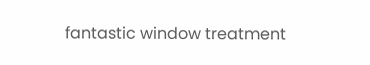fantastic window treatment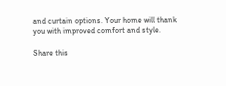and curtain options. Your home will thank you with improved comfort and style.

Share this